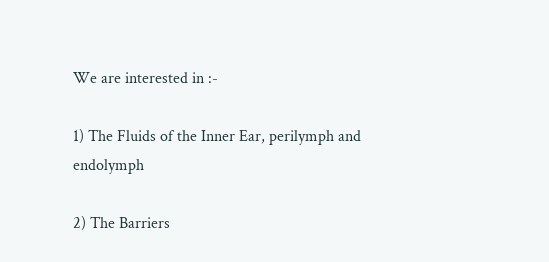We are interested in :-

1) The Fluids of the Inner Ear, perilymph and endolymph

2) The Barriers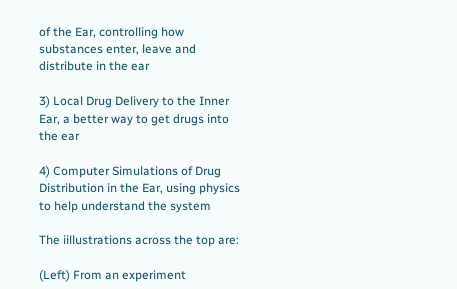of the Ear, controlling how substances enter, leave and distribute in the ear

3) Local Drug Delivery to the Inner Ear, a better way to get drugs into the ear

4) Computer Simulations of Drug Distribution in the Ear, using physics to help understand the system

The iillustrations across the top are:

(Left) From an experiment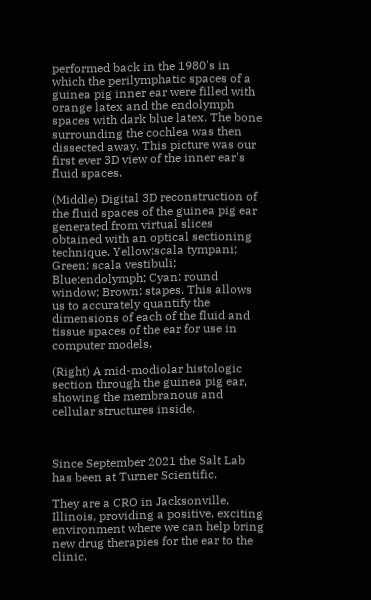performed back in the 1980's in which the perilymphatic spaces of a guinea pig inner ear were filled with orange latex and the endolymph spaces with dark blue latex. The bone surrounding the cochlea was then dissected away. This picture was our first ever 3D view of the inner ear's fluid spaces.

(Middle) Digital 3D reconstruction of the fluid spaces of the guinea pig ear generated from virtual slices obtained with an optical sectioning technique. Yellow:scala tympani; Green: scala vestibuli; Blue:endolymph; Cyan: round window; Brown: stapes. This allows us to accurately quantify the dimensions of each of the fluid and tissue spaces of the ear for use in computer models.

(Right) A mid-modiolar histologic section through the guinea pig ear, showing the membranous and cellular structures inside.



Since September 2021 the Salt Lab has been at Turner Scientific.

They are a CRO in Jacksonville, Illinois, providing a positive, exciting environment where we can help bring new drug therapies for the ear to the clinic.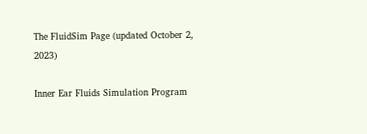The FluidSim Page (updated October 2, 2023)

Inner Ear Fluids Simulation Program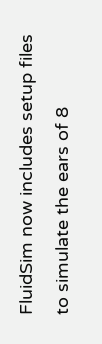FluidSim now includes setup files to simulate the ears of 8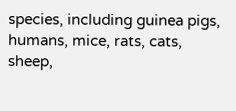species, including guinea pigs, humans, mice, rats, cats, sheep,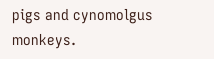pigs and cynomolgus monkeys.